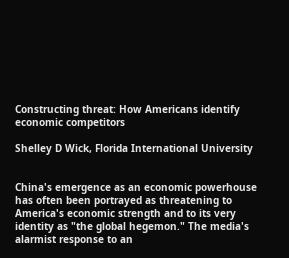Constructing threat: How Americans identify economic competitors

Shelley D Wick, Florida International University


China's emergence as an economic powerhouse has often been portrayed as threatening to America's economic strength and to its very identity as "the global hegemon." The media's alarmist response to an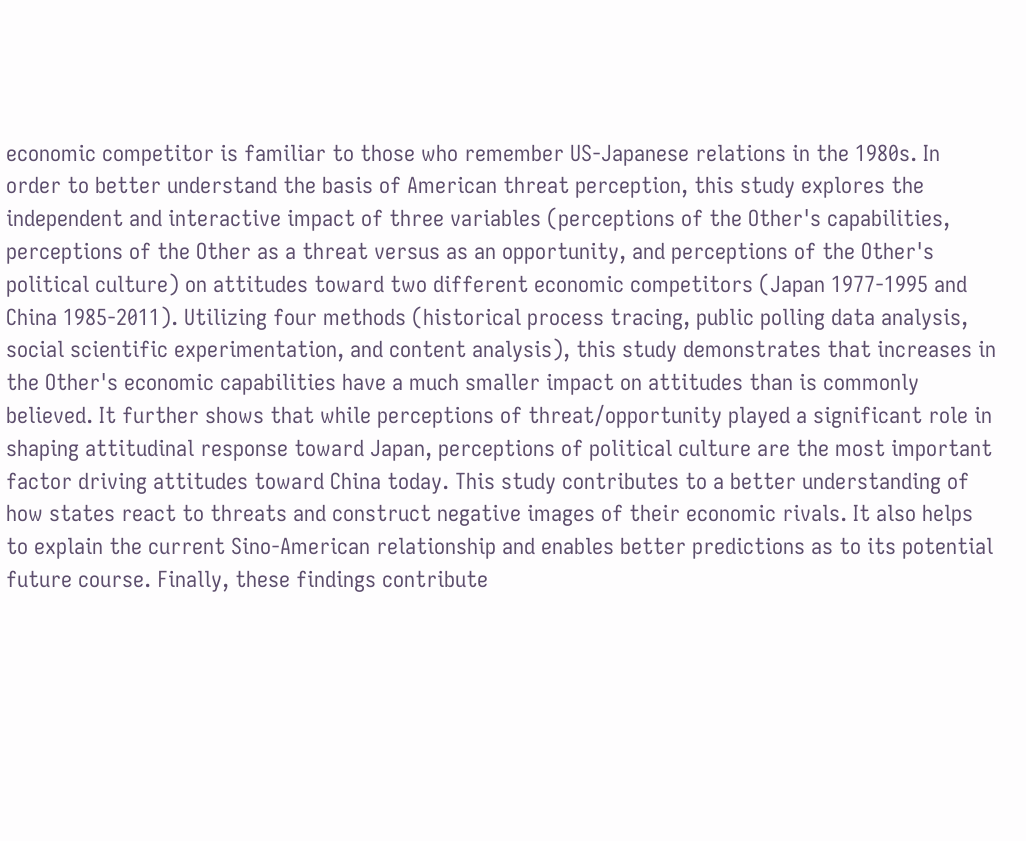economic competitor is familiar to those who remember US-Japanese relations in the 1980s. In order to better understand the basis of American threat perception, this study explores the independent and interactive impact of three variables (perceptions of the Other's capabilities, perceptions of the Other as a threat versus as an opportunity, and perceptions of the Other's political culture) on attitudes toward two different economic competitors (Japan 1977-1995 and China 1985-2011). Utilizing four methods (historical process tracing, public polling data analysis, social scientific experimentation, and content analysis), this study demonstrates that increases in the Other's economic capabilities have a much smaller impact on attitudes than is commonly believed. It further shows that while perceptions of threat/opportunity played a significant role in shaping attitudinal response toward Japan, perceptions of political culture are the most important factor driving attitudes toward China today. This study contributes to a better understanding of how states react to threats and construct negative images of their economic rivals. It also helps to explain the current Sino-American relationship and enables better predictions as to its potential future course. Finally, these findings contribute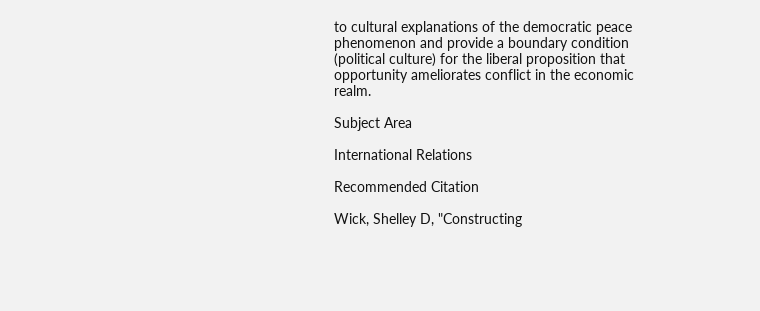to cultural explanations of the democratic peace phenomenon and provide a boundary condition (political culture) for the liberal proposition that opportunity ameliorates conflict in the economic realm.

Subject Area

International Relations

Recommended Citation

Wick, Shelley D, "Constructing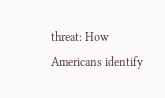threat: How Americans identify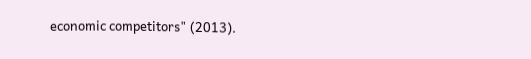economic competitors" (2013).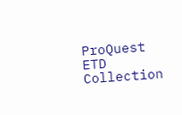ProQuest ETD Collection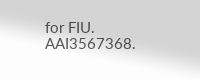for FIU. AAI3567368.